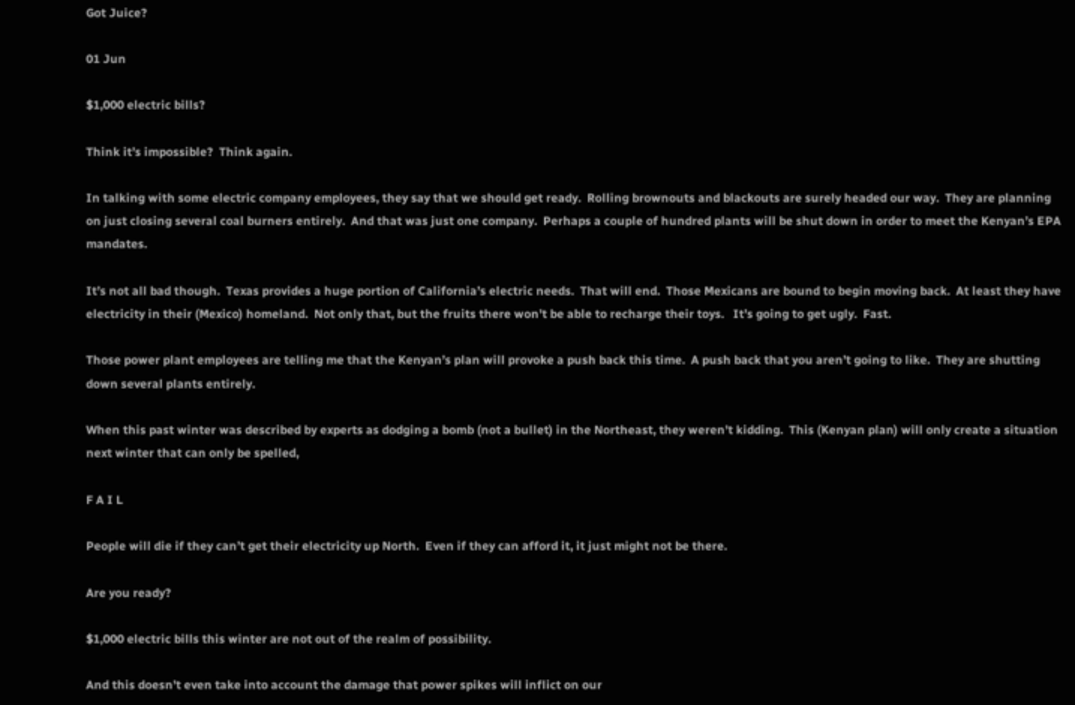Got Juice?

01 Jun

$1,000 electric bills?

Think it’s impossible?  Think again.

In talking with some electric company employees, they say that we should get ready.  Rolling brownouts and blackouts are surely headed our way.  They are planning on just closing several coal burners entirely.  And that was just one company.  Perhaps a couple of hundred plants will be shut down in order to meet the Kenyan’s EPA mandates.

It’s not all bad though.  Texas provides a huge portion of California’s electric needs.  That will end.  Those Mexicans are bound to begin moving back.  At least they have electricity in their (Mexico) homeland.  Not only that, but the fruits there won’t be able to recharge their toys.   It’s going to get ugly.  Fast.

Those power plant employees are telling me that the Kenyan’s plan will provoke a push back this time.  A push back that you aren’t going to like.  They are shutting down several plants entirely.

When this past winter was described by experts as dodging a bomb (not a bullet) in the Northeast, they weren’t kidding.  This (Kenyan plan) will only create a situation next winter that can only be spelled,

F A I L

People will die if they can’t get their electricity up North.  Even if they can afford it, it just might not be there.

Are you ready?

$1,000 electric bills this winter are not out of the realm of possibility.

And this doesn’t even take into account the damage that power spikes will inflict on our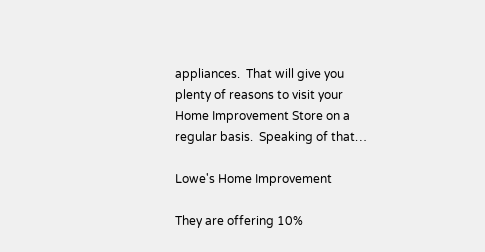appliances.  That will give you plenty of reasons to visit your Home Improvement Store on a regular basis.  Speaking of that…

Lowe's Home Improvement

They are offering 10%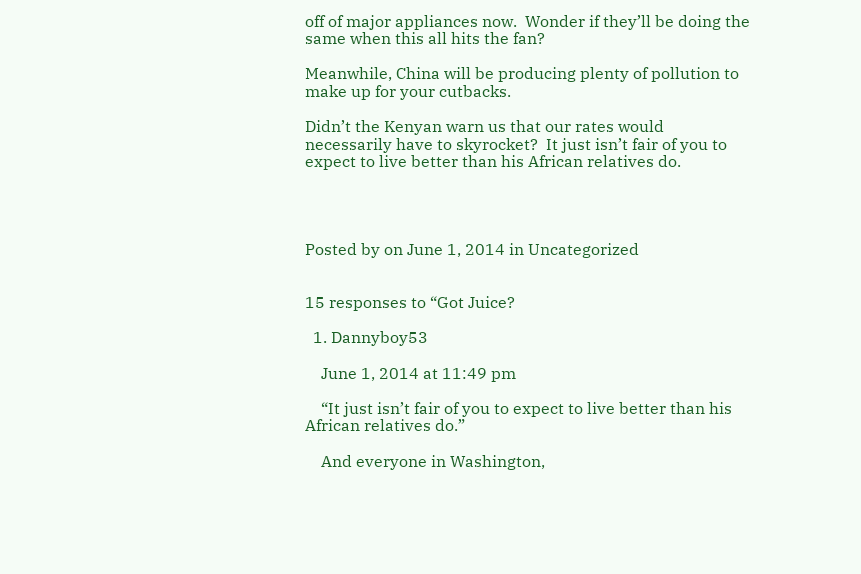off of major appliances now.  Wonder if they’ll be doing the same when this all hits the fan?

Meanwhile, China will be producing plenty of pollution to make up for your cutbacks.

Didn’t the Kenyan warn us that our rates would necessarily have to skyrocket?  It just isn’t fair of you to expect to live better than his African relatives do.




Posted by on June 1, 2014 in Uncategorized


15 responses to “Got Juice?

  1. Dannyboy53

    June 1, 2014 at 11:49 pm

    “It just isn’t fair of you to expect to live better than his African relatives do.”

    And everyone in Washington,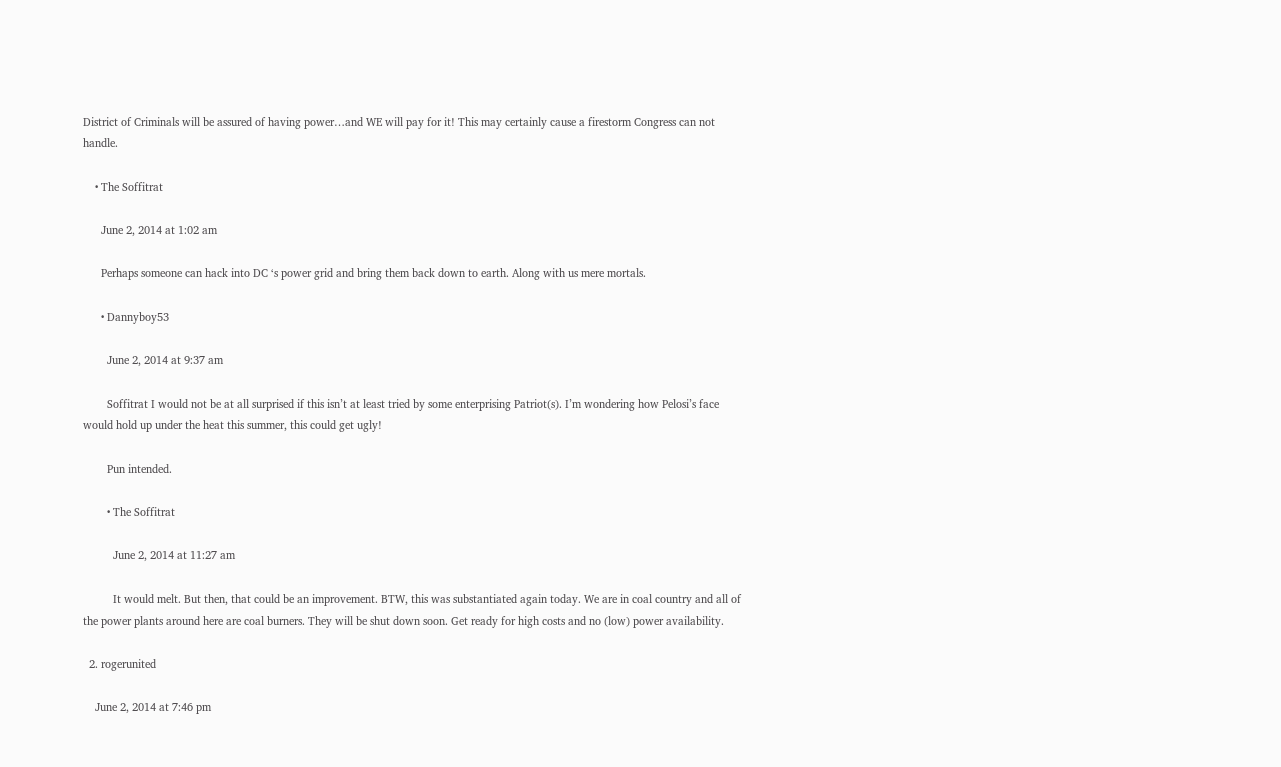District of Criminals will be assured of having power…and WE will pay for it! This may certainly cause a firestorm Congress can not handle.

    • The Soffitrat

      June 2, 2014 at 1:02 am

      Perhaps someone can hack into DC ‘s power grid and bring them back down to earth. Along with us mere mortals.

      • Dannyboy53

        June 2, 2014 at 9:37 am

        Soffitrat I would not be at all surprised if this isn’t at least tried by some enterprising Patriot(s). I’m wondering how Pelosi’s face would hold up under the heat this summer, this could get ugly!

        Pun intended.

        • The Soffitrat

          June 2, 2014 at 11:27 am

          It would melt. But then, that could be an improvement. BTW, this was substantiated again today. We are in coal country and all of the power plants around here are coal burners. They will be shut down soon. Get ready for high costs and no (low) power availability.

  2. rogerunited

    June 2, 2014 at 7:46 pm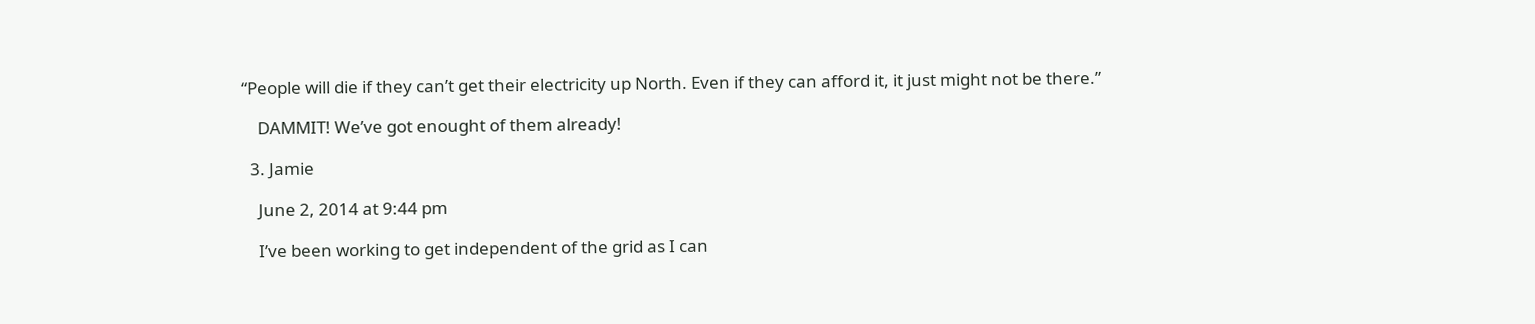“People will die if they can’t get their electricity up North. Even if they can afford it, it just might not be there.”

    DAMMIT! We’ve got enought of them already!

  3. Jamie

    June 2, 2014 at 9:44 pm

    I’ve been working to get independent of the grid as I can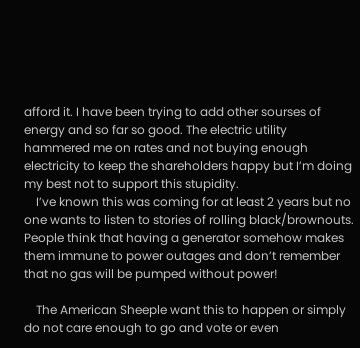afford it. I have been trying to add other sourses of energy and so far so good. The electric utility hammered me on rates and not buying enough electricity to keep the shareholders happy but I’m doing my best not to support this stupidity.
    I’ve known this was coming for at least 2 years but no one wants to listen to stories of rolling black/brownouts. People think that having a generator somehow makes them immune to power outages and don’t remember that no gas will be pumped without power!

    The American Sheeple want this to happen or simply do not care enough to go and vote or even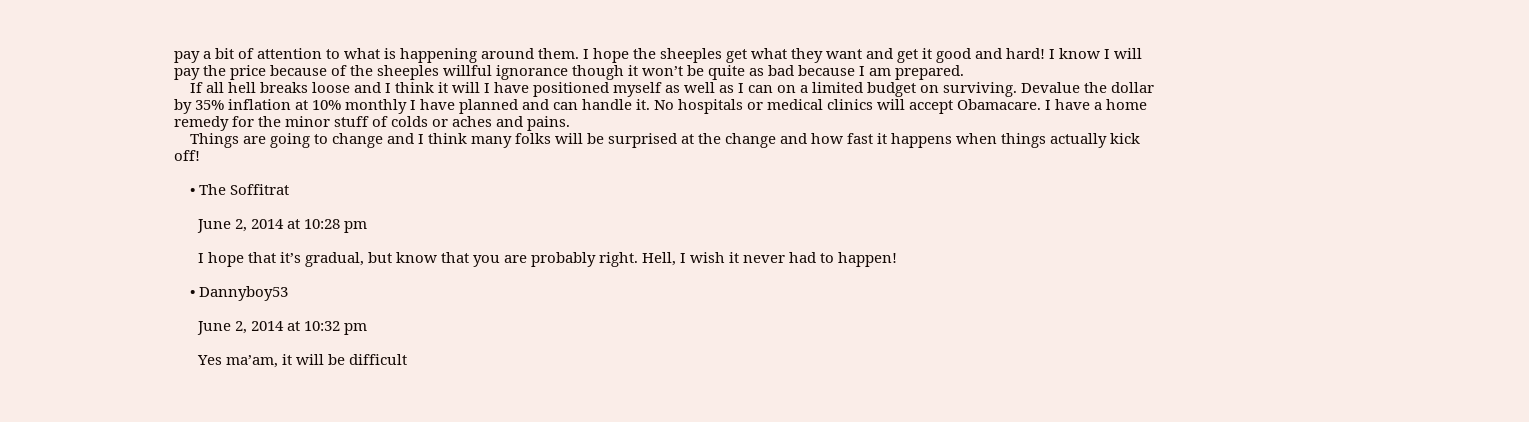pay a bit of attention to what is happening around them. I hope the sheeples get what they want and get it good and hard! I know I will pay the price because of the sheeples willful ignorance though it won’t be quite as bad because I am prepared.
    If all hell breaks loose and I think it will I have positioned myself as well as I can on a limited budget on surviving. Devalue the dollar by 35% inflation at 10% monthly I have planned and can handle it. No hospitals or medical clinics will accept Obamacare. I have a home remedy for the minor stuff of colds or aches and pains.
    Things are going to change and I think many folks will be surprised at the change and how fast it happens when things actually kick off!

    • The Soffitrat

      June 2, 2014 at 10:28 pm

      I hope that it’s gradual, but know that you are probably right. Hell, I wish it never had to happen!

    • Dannyboy53

      June 2, 2014 at 10:32 pm

      Yes ma’am, it will be difficult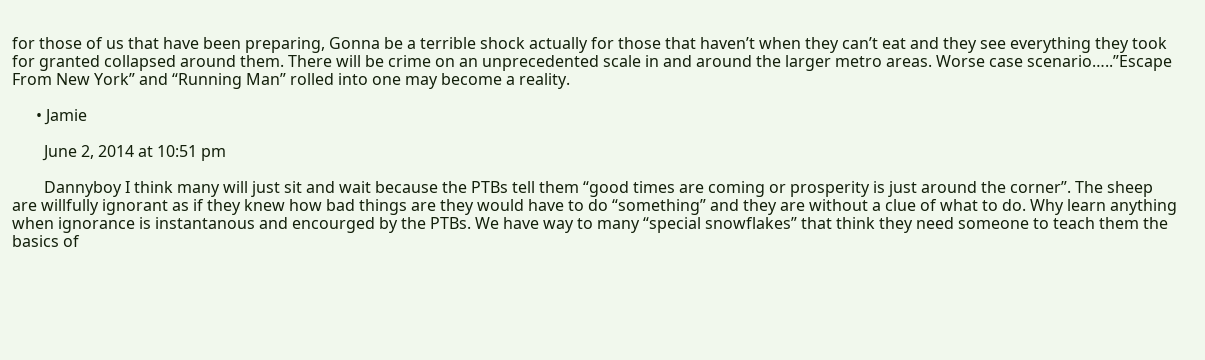for those of us that have been preparing, Gonna be a terrible shock actually for those that haven’t when they can’t eat and they see everything they took for granted collapsed around them. There will be crime on an unprecedented scale in and around the larger metro areas. Worse case scenario…..”Escape From New York” and “Running Man” rolled into one may become a reality.

      • Jamie

        June 2, 2014 at 10:51 pm

        Dannyboy I think many will just sit and wait because the PTBs tell them “good times are coming or prosperity is just around the corner”. The sheep are willfully ignorant as if they knew how bad things are they would have to do “something” and they are without a clue of what to do. Why learn anything when ignorance is instantanous and encourged by the PTBs. We have way to many “special snowflakes” that think they need someone to teach them the basics of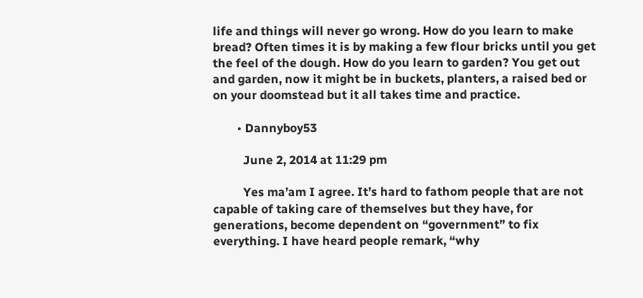life and things will never go wrong. How do you learn to make bread? Often times it is by making a few flour bricks until you get the feel of the dough. How do you learn to garden? You get out and garden, now it might be in buckets, planters, a raised bed or on your doomstead but it all takes time and practice.

        • Dannyboy53

          June 2, 2014 at 11:29 pm

          Yes ma’am I agree. It’s hard to fathom people that are not capable of taking care of themselves but they have, for generations, become dependent on “government” to fix everything. I have heard people remark, “why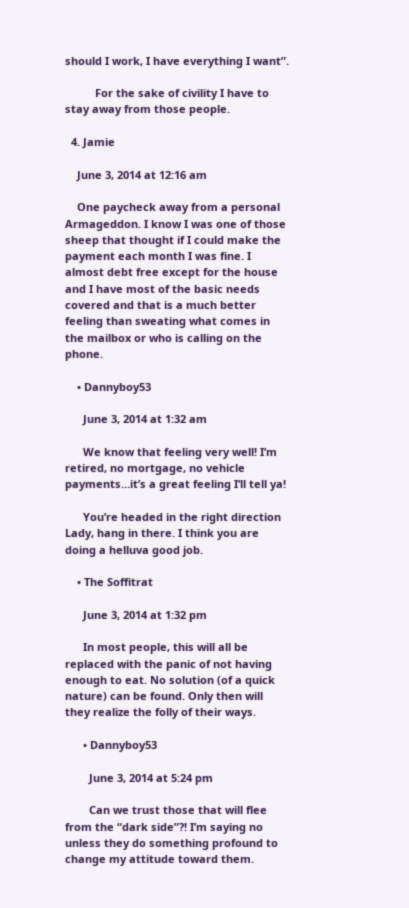should I work, I have everything I want”.

          For the sake of civility I have to stay away from those people.

  4. Jamie

    June 3, 2014 at 12:16 am

    One paycheck away from a personal Armageddon. I know I was one of those sheep that thought if I could make the payment each month I was fine. I almost debt free except for the house and I have most of the basic needs covered and that is a much better feeling than sweating what comes in the mailbox or who is calling on the phone.

    • Dannyboy53

      June 3, 2014 at 1:32 am

      We know that feeling very well! I’m retired, no mortgage, no vehicle payments…it’s a great feeling I’ll tell ya!

      You’re headed in the right direction Lady, hang in there. I think you are doing a helluva good job.

    • The Soffitrat

      June 3, 2014 at 1:32 pm

      In most people, this will all be replaced with the panic of not having enough to eat. No solution (of a quick nature) can be found. Only then will they realize the folly of their ways.

      • Dannyboy53

        June 3, 2014 at 5:24 pm

        Can we trust those that will flee from the “dark side”?! I’m saying no unless they do something profound to change my attitude toward them.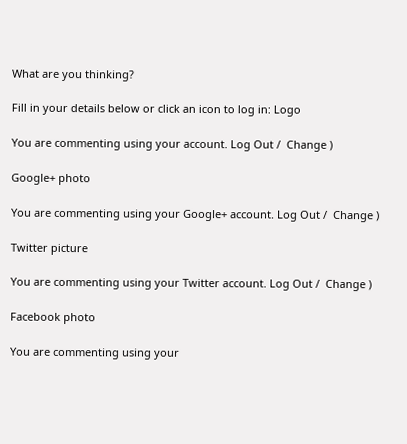What are you thinking?

Fill in your details below or click an icon to log in: Logo

You are commenting using your account. Log Out /  Change )

Google+ photo

You are commenting using your Google+ account. Log Out /  Change )

Twitter picture

You are commenting using your Twitter account. Log Out /  Change )

Facebook photo

You are commenting using your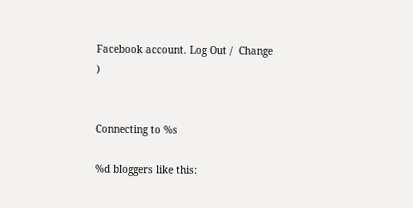Facebook account. Log Out /  Change )


Connecting to %s

%d bloggers like this: